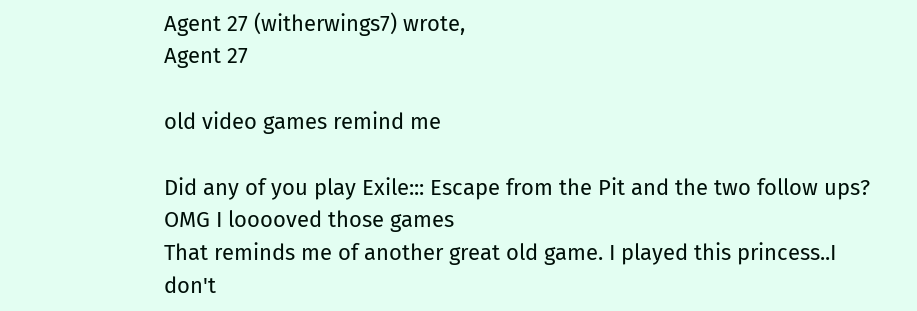Agent 27 (witherwings7) wrote,
Agent 27

old video games remind me

Did any of you play Exile::: Escape from the Pit and the two follow ups? OMG I looooved those games
That reminds me of another great old game. I played this princess..I don't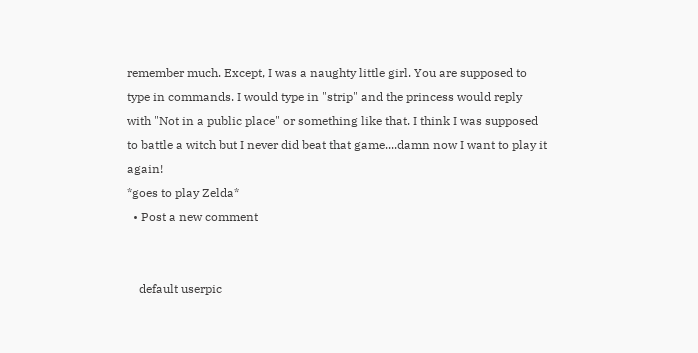remember much. Except, I was a naughty little girl. You are supposed to type in commands. I would type in "strip" and the princess would reply with "Not in a public place" or something like that. I think I was supposed to battle a witch but I never did beat that game....damn now I want to play it again!
*goes to play Zelda*
  • Post a new comment


    default userpic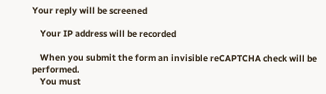Your reply will be screened

    Your IP address will be recorded

    When you submit the form an invisible reCAPTCHA check will be performed.
    You must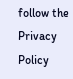follow the Privacy Policy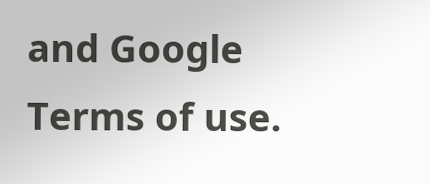and Google Terms of use.